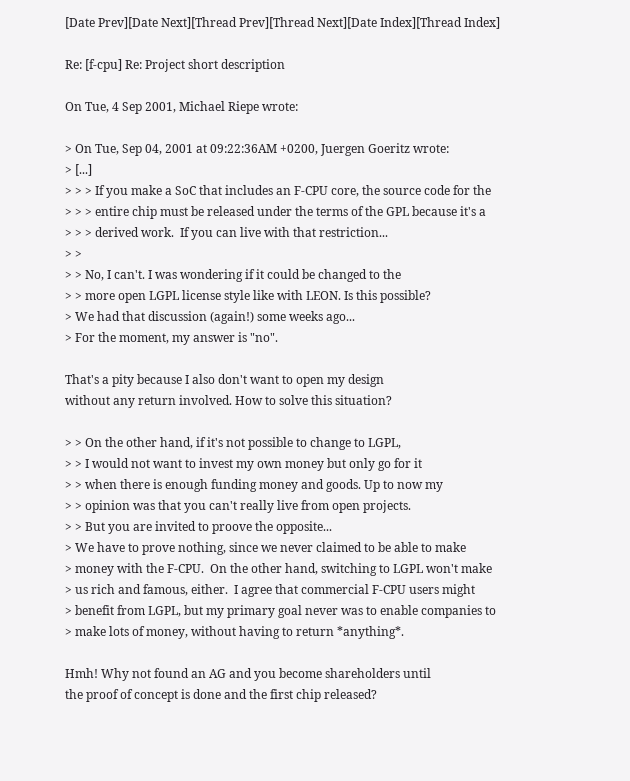[Date Prev][Date Next][Thread Prev][Thread Next][Date Index][Thread Index]

Re: [f-cpu] Re: Project short description

On Tue, 4 Sep 2001, Michael Riepe wrote:

> On Tue, Sep 04, 2001 at 09:22:36AM +0200, Juergen Goeritz wrote:
> [...]
> > > If you make a SoC that includes an F-CPU core, the source code for the
> > > entire chip must be released under the terms of the GPL because it's a
> > > derived work.  If you can live with that restriction...
> >
> > No, I can't. I was wondering if it could be changed to the
> > more open LGPL license style like with LEON. Is this possible?
> We had that discussion (again!) some weeks ago...
> For the moment, my answer is "no".

That's a pity because I also don't want to open my design
without any return involved. How to solve this situation?

> > On the other hand, if it's not possible to change to LGPL,
> > I would not want to invest my own money but only go for it
> > when there is enough funding money and goods. Up to now my
> > opinion was that you can't really live from open projects.
> > But you are invited to proove the opposite...
> We have to prove nothing, since we never claimed to be able to make
> money with the F-CPU.  On the other hand, switching to LGPL won't make
> us rich and famous, either.  I agree that commercial F-CPU users might
> benefit from LGPL, but my primary goal never was to enable companies to
> make lots of money, without having to return *anything*.

Hmh! Why not found an AG and you become shareholders until
the proof of concept is done and the first chip released?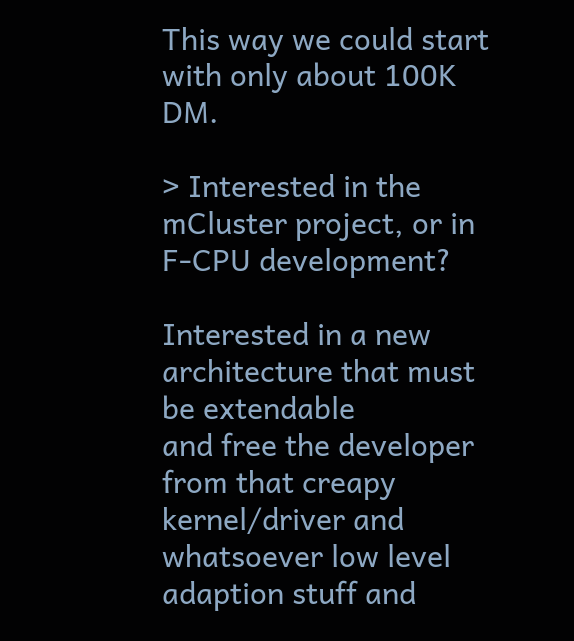This way we could start with only about 100K DM.

> Interested in the mCluster project, or in F-CPU development?

Interested in a new architecture that must be extendable
and free the developer from that creapy kernel/driver and
whatsoever low level adaption stuff and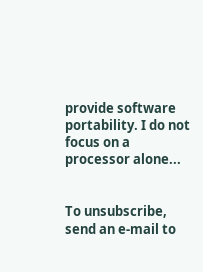provide software
portability. I do not focus on a processor alone...


To unsubscribe, send an e-mail to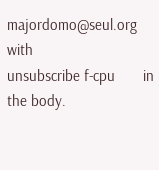majordomo@seul.org with
unsubscribe f-cpu       in the body.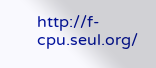http://f-cpu.seul.org/